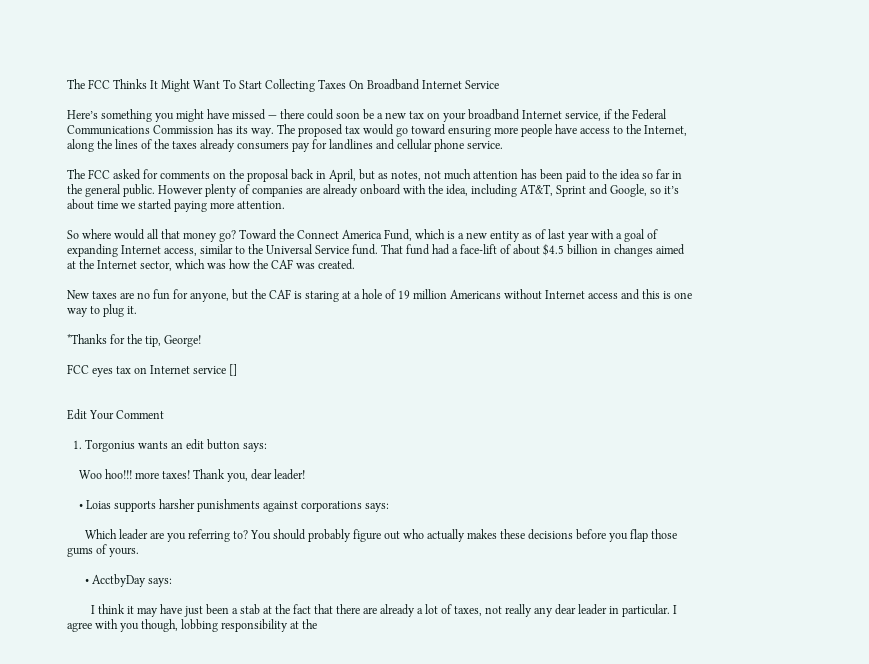The FCC Thinks It Might Want To Start Collecting Taxes On Broadband Internet Service

Here’s something you might have missed — there could soon be a new tax on your broadband Internet service, if the Federal Communications Commission has its way. The proposed tax would go toward ensuring more people have access to the Internet, along the lines of the taxes already consumers pay for landlines and cellular phone service.

The FCC asked for comments on the proposal back in April, but as notes, not much attention has been paid to the idea so far in the general public. However plenty of companies are already onboard with the idea, including AT&T, Sprint and Google, so it’s about time we started paying more attention.

So where would all that money go? Toward the Connect America Fund, which is a new entity as of last year with a goal of expanding Internet access, similar to the Universal Service fund. That fund had a face-lift of about $4.5 billion in changes aimed at the Internet sector, which was how the CAF was created.

New taxes are no fun for anyone, but the CAF is staring at a hole of 19 million Americans without Internet access and this is one way to plug it.

*Thanks for the tip, George!

FCC eyes tax on Internet service []


Edit Your Comment

  1. Torgonius wants an edit button says:

    Woo hoo!!! more taxes! Thank you, dear leader!

    • Loias supports harsher punishments against corporations says:

      Which leader are you referring to? You should probably figure out who actually makes these decisions before you flap those gums of yours.

      • AcctbyDay says:

        I think it may have just been a stab at the fact that there are already a lot of taxes, not really any dear leader in particular. I agree with you though, lobbing responsibility at the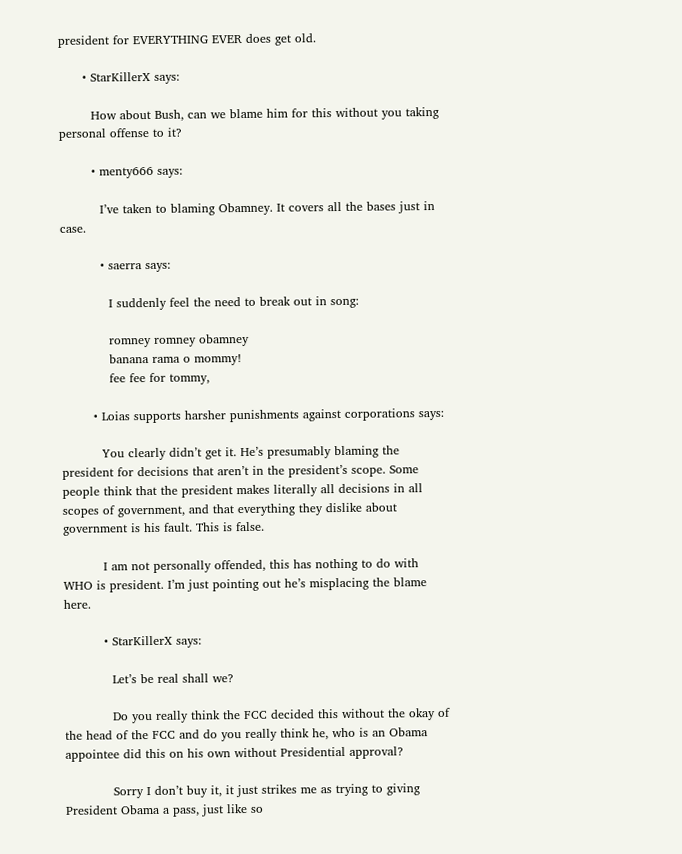president for EVERYTHING EVER does get old.

      • StarKillerX says:

        How about Bush, can we blame him for this without you taking personal offense to it?

        • menty666 says:

          I’ve taken to blaming Obamney. It covers all the bases just in case.

          • saerra says:

            I suddenly feel the need to break out in song:

            romney romney obamney
            banana rama o mommy!
            fee fee for tommy,

        • Loias supports harsher punishments against corporations says:

          You clearly didn’t get it. He’s presumably blaming the president for decisions that aren’t in the president’s scope. Some people think that the president makes literally all decisions in all scopes of government, and that everything they dislike about government is his fault. This is false.

          I am not personally offended, this has nothing to do with WHO is president. I’m just pointing out he’s misplacing the blame here.

          • StarKillerX says:

            Let’s be real shall we?

            Do you really think the FCC decided this without the okay of the head of the FCC and do you really think he, who is an Obama appointee did this on his own without Presidential approval?

            Sorry I don’t buy it, it just strikes me as trying to giving President Obama a pass, just like so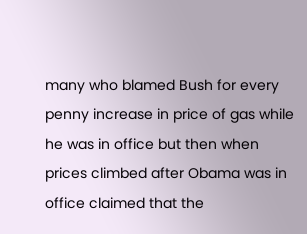many who blamed Bush for every penny increase in price of gas while he was in office but then when prices climbed after Obama was in office claimed that the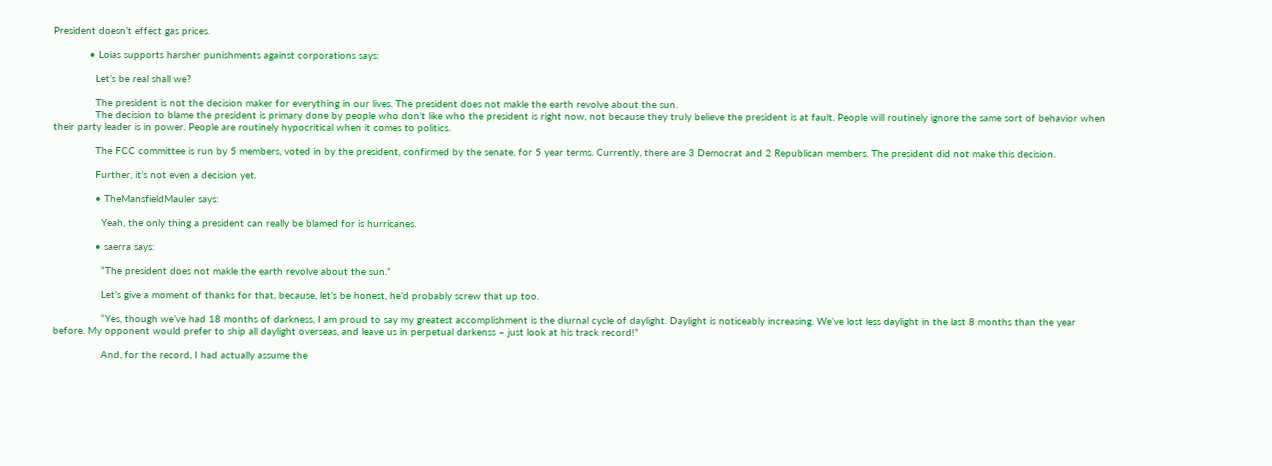President doesn’t effect gas prices.

            • Loias supports harsher punishments against corporations says:

              Let’s be real shall we?

              The president is not the decision maker for everything in our lives. The president does not makle the earth revolve about the sun.
              The decision to blame the president is primary done by people who don’t like who the president is right now, not because they truly believe the president is at fault. People will routinely ignore the same sort of behavior when their party leader is in power. People are routinely hypocritical when it comes to politics.

              The FCC committee is run by 5 members, voted in by the president, confirmed by the senate, for 5 year terms. Currently, there are 3 Democrat and 2 Republican members. The president did not make this decision.

              Further, it’s not even a decision yet.

              • TheMansfieldMauler says:

                Yeah, the only thing a president can really be blamed for is hurricanes.

              • saerra says:

                “The president does not makle the earth revolve about the sun.”

                Let’s give a moment of thanks for that, because, let’s be honest, he’d probably screw that up too.

                “Yes, though we’ve had 18 months of darkness, I am proud to say my greatest accomplishment is the diurnal cycle of daylight. Daylight is noticeably increasing. We’ve lost less daylight in the last 8 months than the year before. My opponent would prefer to ship all daylight overseas, and leave us in perpetual darkenss – just look at his track record!”

                And, for the record, I had actually assume the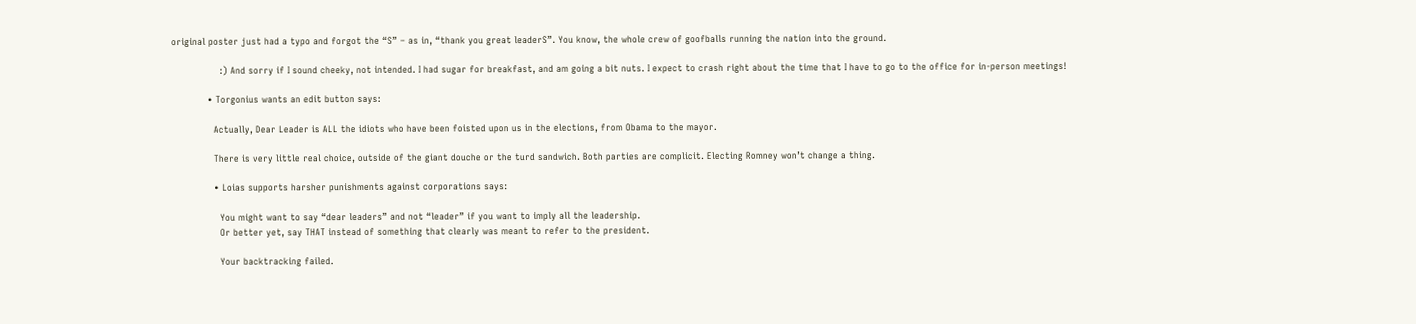original poster just had a typo and forgot the “S” – as in, “thank you great leaderS”. You know, the whole crew of goofballs running the nation into the ground.

                :) And sorry if I sound cheeky, not intended. I had sugar for breakfast, and am going a bit nuts. I expect to crash right about the time that I have to go to the office for in-person meetings!

            • Torgonius wants an edit button says:

              Actually, Dear Leader is ALL the idiots who have been foisted upon us in the elections, from Obama to the mayor.

              There is very little real choice, outside of the giant douche or the turd sandwich. Both parties are complicit. Electing Romney won’t change a thing.

              • Loias supports harsher punishments against corporations says:

                You might want to say “dear leaders” and not “leader” if you want to imply all the leadership.
                Or better yet, say THAT instead of something that clearly was meant to refer to the president.

                Your backtracking failed.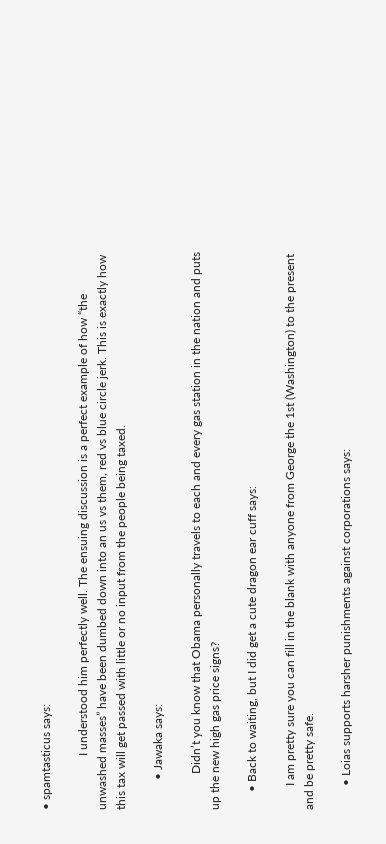• spamtasticus says:

                  I understood him perfectly well. The ensuing discussion is a perfect example of how “the unwashed masses” have been dumbed down into an us vs them, red vs blue circle jerk. This is exactly how this tax will get passed with little or no input from the people being taxed.

          • Jawaka says:

            Didn’t you know that Obama personally travels to each and every gas station in the nation and puts up the new high gas price signs?

      • Back to waiting, but I did get a cute dragon ear cuff says:

        I am pretty sure you can fill in the blank with anyone from George the 1st (Washington) to the present and be pretty safe.

        • Loias supports harsher punishments against corporations says: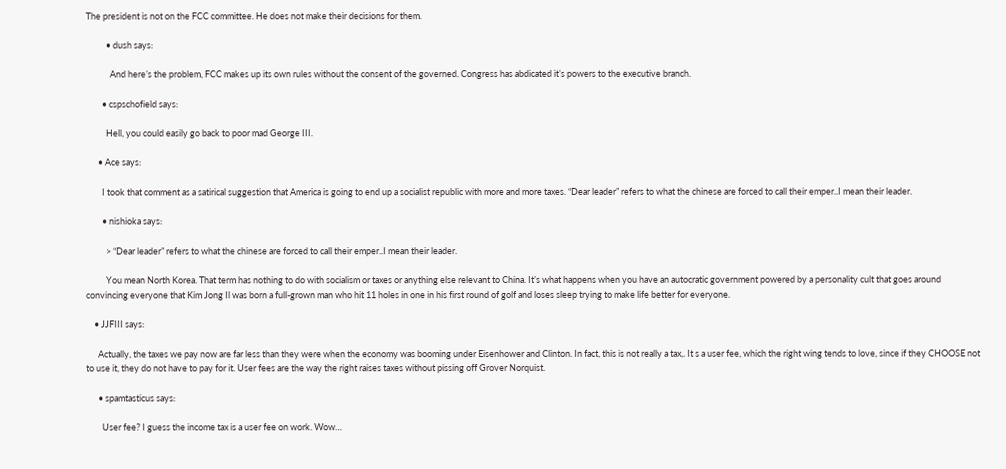The president is not on the FCC committee. He does not make their decisions for them.

          • dush says:

            And here’s the problem, FCC makes up its own rules without the consent of the governed. Congress has abdicated it’s powers to the executive branch.

        • cspschofield says:

          Hell, you could easily go back to poor mad George III.

      • Ace says:

        I took that comment as a satirical suggestion that America is going to end up a socialist republic with more and more taxes. “Dear leader” refers to what the chinese are forced to call their emper..I mean their leader.

        • nishioka says:

          > “Dear leader” refers to what the chinese are forced to call their emper..I mean their leader.

          You mean North Korea. That term has nothing to do with socialism or taxes or anything else relevant to China. It’s what happens when you have an autocratic government powered by a personality cult that goes around convincing everyone that Kim Jong Il was born a full-grown man who hit 11 holes in one in his first round of golf and loses sleep trying to make life better for everyone.

    • JJFIII says:

      Actually, the taxes we pay now are far less than they were when the economy was booming under Eisenhower and Clinton. In fact, this is not really a tax,. It s a user fee, which the right wing tends to love, since if they CHOOSE not to use it, they do not have to pay for it. User fees are the way the right raises taxes without pissing off Grover Norquist.

      • spamtasticus says:

        User fee? I guess the income tax is a user fee on work. Wow…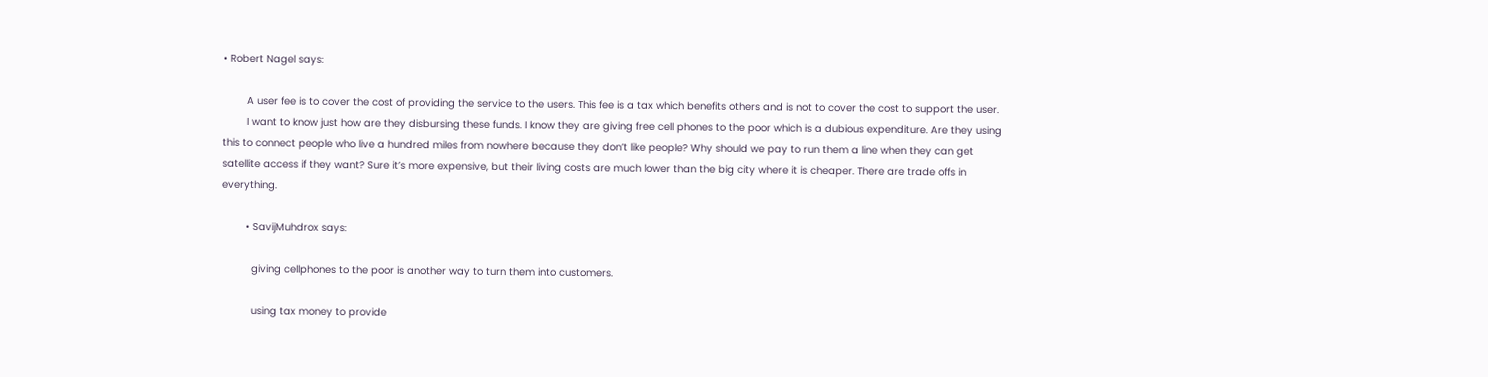• Robert Nagel says:

        A user fee is to cover the cost of providing the service to the users. This fee is a tax which benefits others and is not to cover the cost to support the user.
        I want to know just how are they disbursing these funds. I know they are giving free cell phones to the poor which is a dubious expenditure. Are they using this to connect people who live a hundred miles from nowhere because they don’t like people? Why should we pay to run them a line when they can get satellite access if they want? Sure it’s more expensive, but their living costs are much lower than the big city where it is cheaper. There are trade offs in everything.

        • SavijMuhdrox says:

          giving cellphones to the poor is another way to turn them into customers.

          using tax money to provide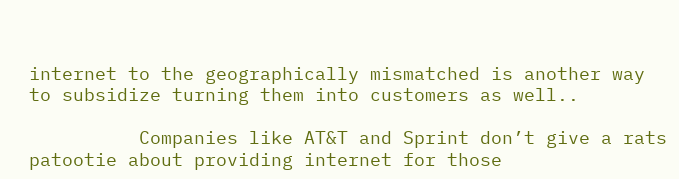internet to the geographically mismatched is another way to subsidize turning them into customers as well..

          Companies like AT&T and Sprint don’t give a rats patootie about providing internet for those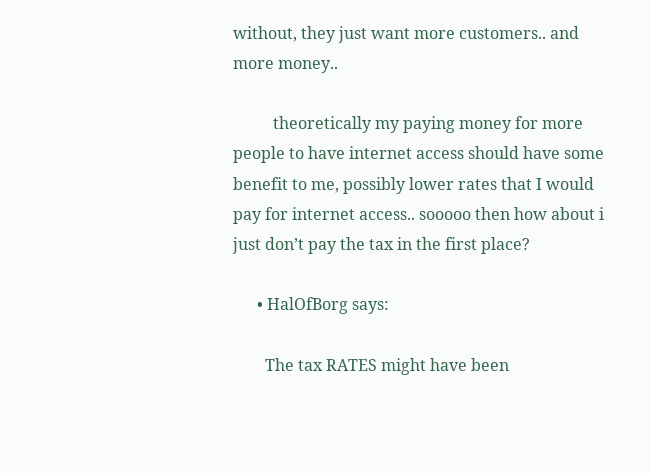without, they just want more customers.. and more money..

          theoretically my paying money for more people to have internet access should have some benefit to me, possibly lower rates that I would pay for internet access.. sooooo then how about i just don’t pay the tax in the first place?

      • HalOfBorg says:

        The tax RATES might have been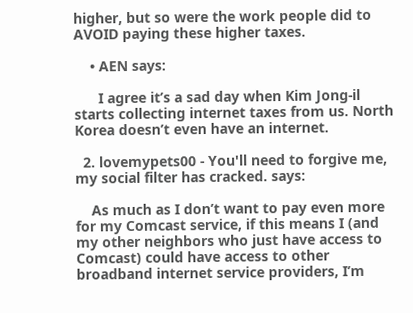higher, but so were the work people did to AVOID paying these higher taxes.

    • AEN says:

      I agree it’s a sad day when Kim Jong-il starts collecting internet taxes from us. North Korea doesn’t even have an internet.

  2. lovemypets00 - You'll need to forgive me, my social filter has cracked. says:

    As much as I don’t want to pay even more for my Comcast service, if this means I (and my other neighbors who just have access to Comcast) could have access to other broadband internet service providers, I’m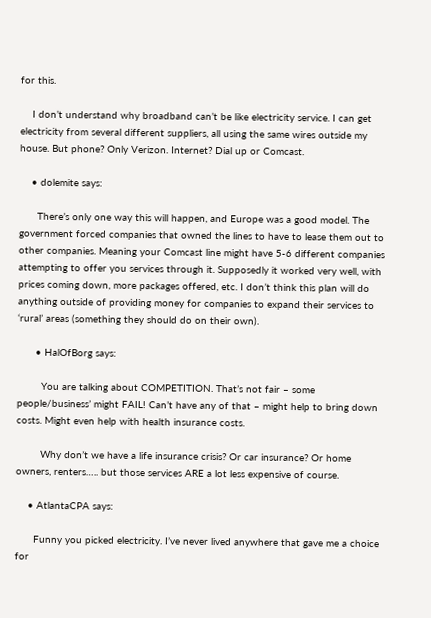for this.

    I don’t understand why broadband can’t be like electricity service. I can get electricity from several different suppliers, all using the same wires outside my house. But phone? Only Verizon. Internet? Dial up or Comcast.

    • dolemite says:

      There’s only one way this will happen, and Europe was a good model. The government forced companies that owned the lines to have to lease them out to other companies. Meaning your Comcast line might have 5-6 different companies attempting to offer you services through it. Supposedly it worked very well, with prices coming down, more packages offered, etc. I don’t think this plan will do anything outside of providing money for companies to expand their services to ‘rural’ areas (something they should do on their own).

      • HalOfBorg says:

        You are talking about COMPETITION. That’s not fair – some people/business’ might FAIL! Can’t have any of that – might help to bring down costs. Might even help with health insurance costs.

        Why don’t we have a life insurance crisis? Or car insurance? Or home owners, renters….. but those services ARE a lot less expensive of course.

    • AtlantaCPA says:

      Funny you picked electricity. I’ve never lived anywhere that gave me a choice for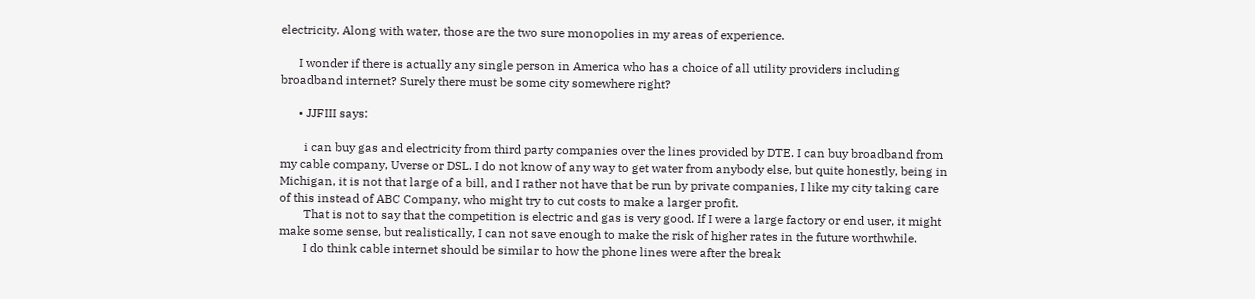electricity. Along with water, those are the two sure monopolies in my areas of experience.

      I wonder if there is actually any single person in America who has a choice of all utility providers including broadband internet? Surely there must be some city somewhere right?

      • JJFIII says:

        i can buy gas and electricity from third party companies over the lines provided by DTE. I can buy broadband from my cable company, Uverse or DSL. I do not know of any way to get water from anybody else, but quite honestly, being in Michigan, it is not that large of a bill, and I rather not have that be run by private companies, I like my city taking care of this instead of ABC Company, who might try to cut costs to make a larger profit.
        That is not to say that the competition is electric and gas is very good. If I were a large factory or end user, it might make some sense, but realistically, I can not save enough to make the risk of higher rates in the future worthwhile.
        I do think cable internet should be similar to how the phone lines were after the break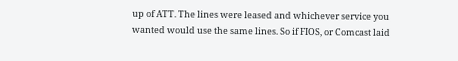up of ATT. The lines were leased and whichever service you wanted would use the same lines. So if FIOS, or Comcast laid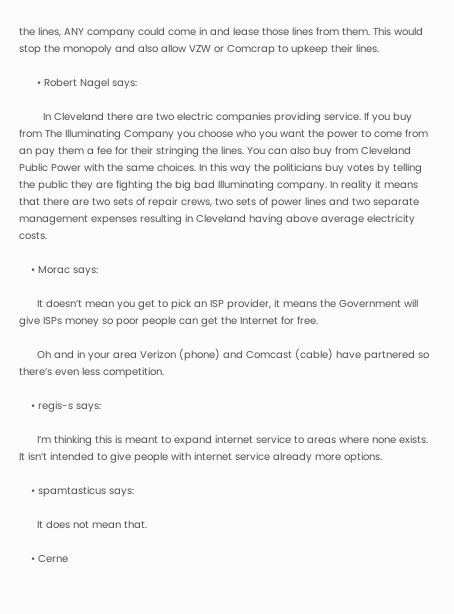the lines, ANY company could come in and lease those lines from them. This would stop the monopoly and also allow VZW or Comcrap to upkeep their lines.

      • Robert Nagel says:

        In Cleveland there are two electric companies providing service. If you buy from The Illuminating Company you choose who you want the power to come from an pay them a fee for their stringing the lines. You can also buy from Cleveland Public Power with the same choices. In this way the politicians buy votes by telling the public they are fighting the big bad Illuminating company. In reality it means that there are two sets of repair crews, two sets of power lines and two separate management expenses resulting in Cleveland having above average electricity costs.

    • Morac says:

      It doesn’t mean you get to pick an ISP provider, it means the Government will give ISPs money so poor people can get the Internet for free.

      Oh and in your area Verizon (phone) and Comcast (cable) have partnered so there’s even less competition.

    • regis-s says:

      I’m thinking this is meant to expand internet service to areas where none exists. It isn’t intended to give people with internet service already more options.

    • spamtasticus says:

      It does not mean that.

    • Cerne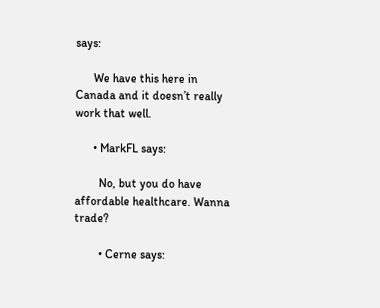says:

      We have this here in Canada and it doesn’t really work that well.

      • MarkFL says:

        No, but you do have affordable healthcare. Wanna trade?

        • Cerne says: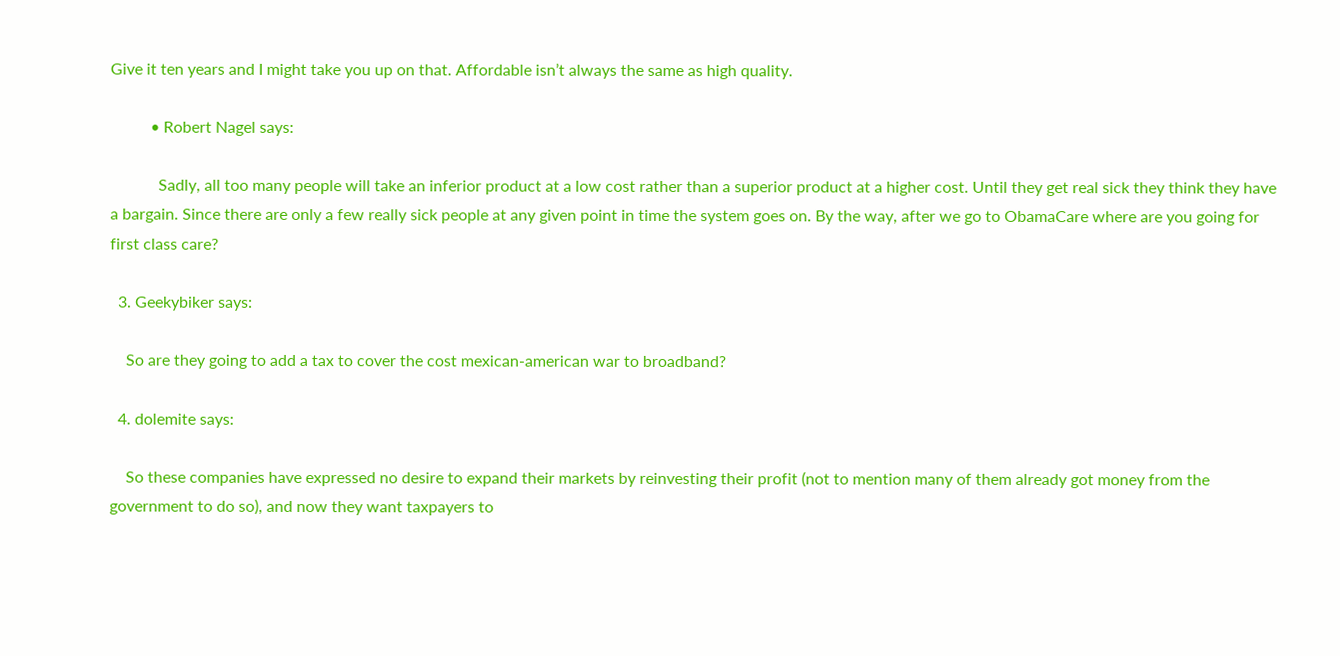Give it ten years and I might take you up on that. Affordable isn’t always the same as high quality.

          • Robert Nagel says:

            Sadly, all too many people will take an inferior product at a low cost rather than a superior product at a higher cost. Until they get real sick they think they have a bargain. Since there are only a few really sick people at any given point in time the system goes on. By the way, after we go to ObamaCare where are you going for first class care?

  3. Geekybiker says:

    So are they going to add a tax to cover the cost mexican-american war to broadband?

  4. dolemite says:

    So these companies have expressed no desire to expand their markets by reinvesting their profit (not to mention many of them already got money from the government to do so), and now they want taxpayers to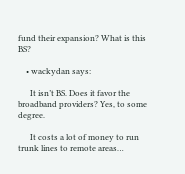fund their expansion? What is this BS?

    • wackydan says:

      It isn’t BS. Does it favor the broadband providers? Yes, to some degree.

      It costs a lot of money to run trunk lines to remote areas…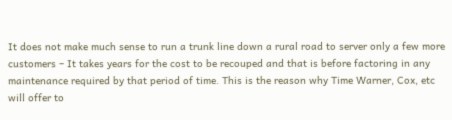It does not make much sense to run a trunk line down a rural road to server only a few more customers – It takes years for the cost to be recouped and that is before factoring in any maintenance required by that period of time. This is the reason why Time Warner, Cox, etc will offer to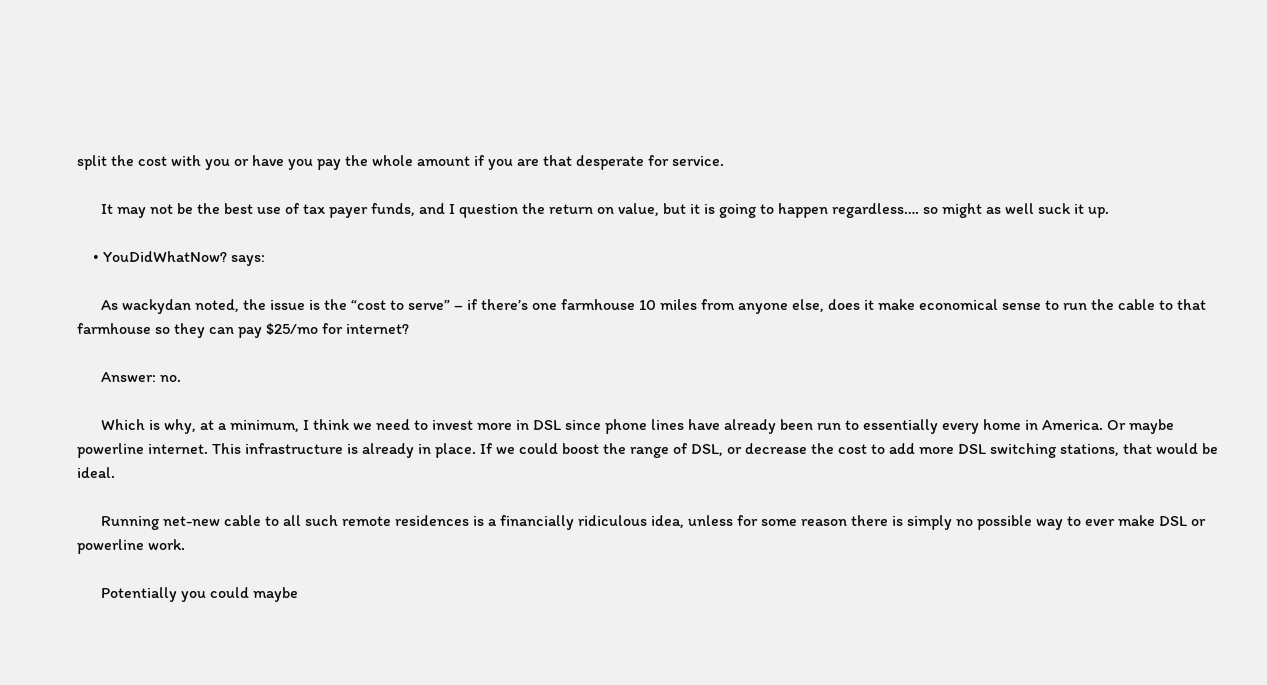split the cost with you or have you pay the whole amount if you are that desperate for service.

      It may not be the best use of tax payer funds, and I question the return on value, but it is going to happen regardless…. so might as well suck it up.

    • YouDidWhatNow? says:

      As wackydan noted, the issue is the “cost to serve” – if there’s one farmhouse 10 miles from anyone else, does it make economical sense to run the cable to that farmhouse so they can pay $25/mo for internet?

      Answer: no.

      Which is why, at a minimum, I think we need to invest more in DSL since phone lines have already been run to essentially every home in America. Or maybe powerline internet. This infrastructure is already in place. If we could boost the range of DSL, or decrease the cost to add more DSL switching stations, that would be ideal.

      Running net-new cable to all such remote residences is a financially ridiculous idea, unless for some reason there is simply no possible way to ever make DSL or powerline work.

      Potentially you could maybe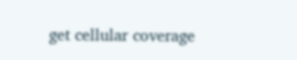get cellular coverage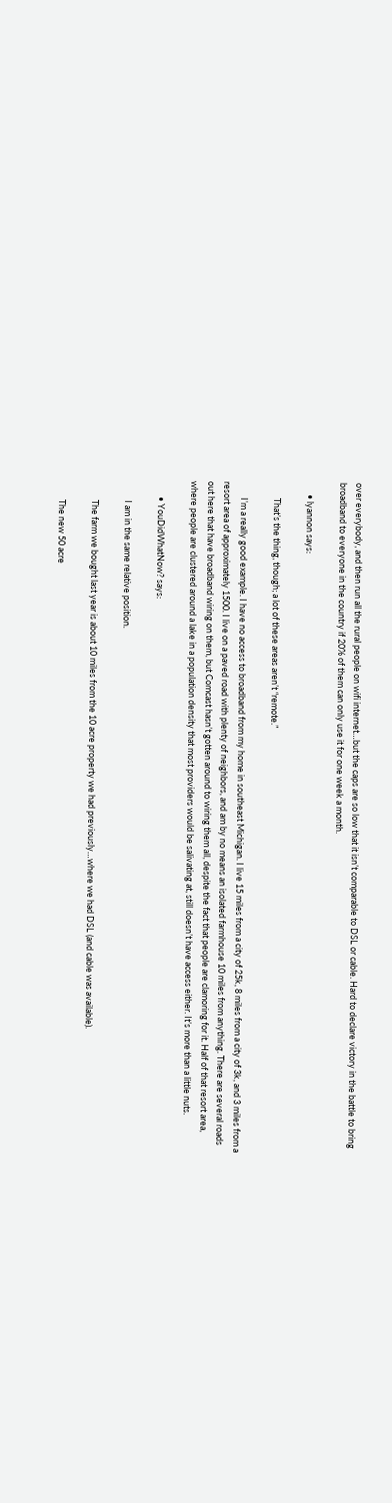over everybody, and then run all the rural people on wifi internet…but the caps are so low that it isn’t comparable to DSL or cable. Hard to declare victory in the battle to bring broadband to everyone in the country if 20% of them can only use it for one week a month.

      • lyannon says:

        That’s the thing, though; a lot of these areas aren’t “remote.”

        I’m a really good example. I have no access to broadband from my home in southeast Michigan. I live 15 miles from a city of 25k, 8 miles from a city of 3k, and 3 miles from a resort area of approximately 1500. I live on a paved road with plenty of neighbors, and am by no means an isolated farmhouse 10 miles from anything. There are several roads out here that have broadband wiring on them, but Comcast hasn’t gotten around to wiring them all, despite the fact that people are clamoring for it. Half of that resort area, where people are clustered around a lake in a population density that most providers would be salivating at, still doesn’t have access either. It’s more than a little nuts.

        • YouDidWhatNow? says:

          I am in the same relative position.

          The farm we bought last year is about 10 miles from the 10 acre property we had previously…where we had DSL (and cable was available).

          The new 50 acre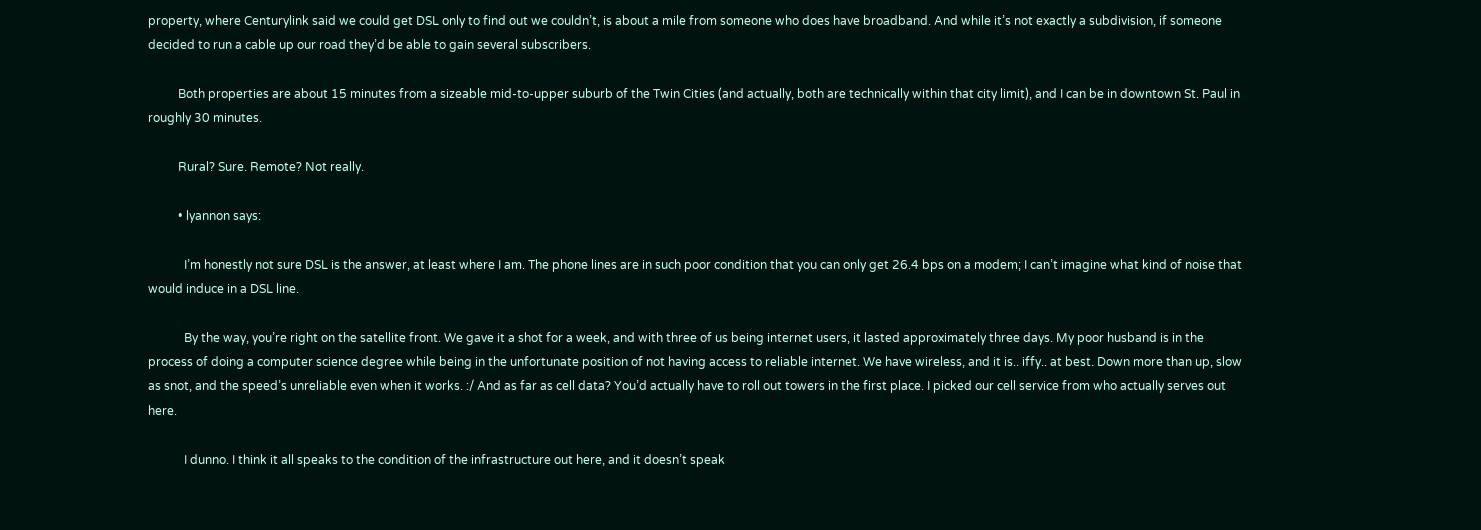property, where Centurylink said we could get DSL only to find out we couldn’t, is about a mile from someone who does have broadband. And while it’s not exactly a subdivision, if someone decided to run a cable up our road they’d be able to gain several subscribers.

          Both properties are about 15 minutes from a sizeable mid-to-upper suburb of the Twin Cities (and actually, both are technically within that city limit), and I can be in downtown St. Paul in roughly 30 minutes.

          Rural? Sure. Remote? Not really.

          • lyannon says:

            I’m honestly not sure DSL is the answer, at least where I am. The phone lines are in such poor condition that you can only get 26.4 bps on a modem; I can’t imagine what kind of noise that would induce in a DSL line.

            By the way, you’re right on the satellite front. We gave it a shot for a week, and with three of us being internet users, it lasted approximately three days. My poor husband is in the process of doing a computer science degree while being in the unfortunate position of not having access to reliable internet. We have wireless, and it is.. iffy.. at best. Down more than up, slow as snot, and the speed’s unreliable even when it works. :/ And as far as cell data? You’d actually have to roll out towers in the first place. I picked our cell service from who actually serves out here.

            I dunno. I think it all speaks to the condition of the infrastructure out here, and it doesn’t speak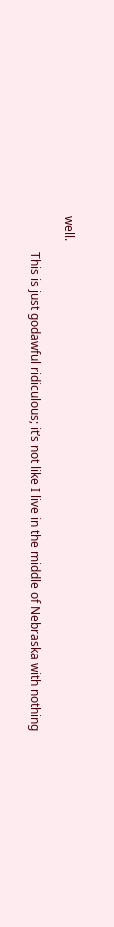well.

            This is just godawful ridiculous; it’s not like I live in the middle of Nebraska with nothing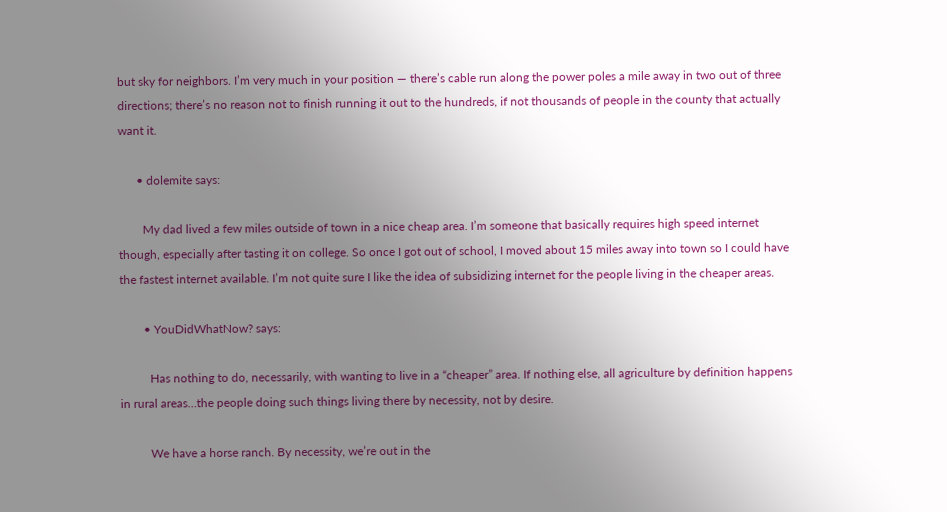but sky for neighbors. I’m very much in your position — there’s cable run along the power poles a mile away in two out of three directions; there’s no reason not to finish running it out to the hundreds, if not thousands of people in the county that actually want it.

      • dolemite says:

        My dad lived a few miles outside of town in a nice cheap area. I’m someone that basically requires high speed internet though, especially after tasting it on college. So once I got out of school, I moved about 15 miles away into town so I could have the fastest internet available. I’m not quite sure I like the idea of subsidizing internet for the people living in the cheaper areas.

        • YouDidWhatNow? says:

          Has nothing to do, necessarily, with wanting to live in a “cheaper” area. If nothing else, all agriculture by definition happens in rural areas…the people doing such things living there by necessity, not by desire.

          We have a horse ranch. By necessity, we’re out in the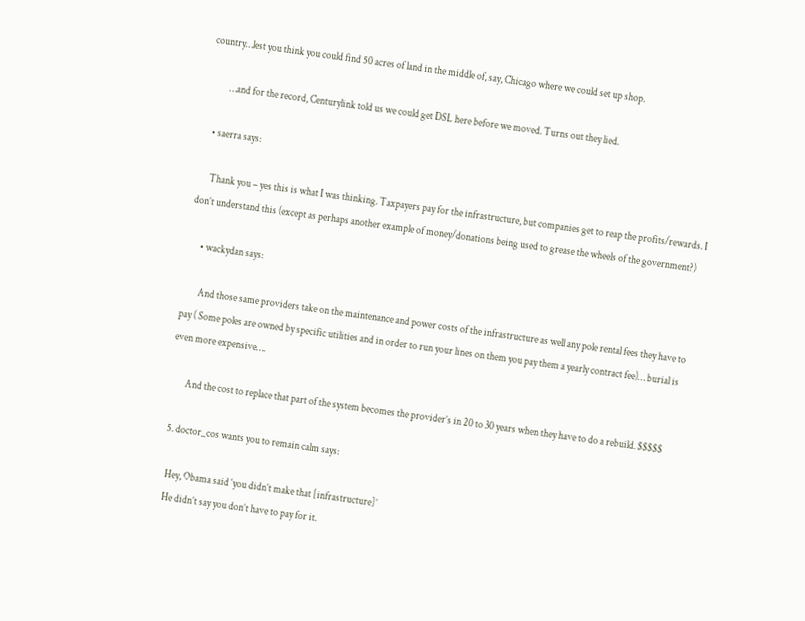country…lest you think you could find 50 acres of land in the middle of, say, Chicago where we could set up shop.

          …and for the record, Centurylink told us we could get DSL here before we moved. Turns out they lied.

    • saerra says:

      Thank you – yes this is what I was thinking. Taxpayers pay for the infrastructure, but companies get to reap the profits/rewards. I don’t understand this (except as perhaps another example of money/donations being used to grease the wheels of the government?)

      • wackydan says:

        And those same providers take on the maintenance and power costs of the infrastructure as well any pole rental fees they have to pay ( Some poles are owned by specific utilities and in order to run your lines on them you pay them a yearly contract fee)… burial is even more expensive….

        And the cost to replace that part of the system becomes the provider’s in 20 to 30 years when they have to do a rebuild. $$$$$

  5. doctor_cos wants you to remain calm says:

    Hey, Obama said ‘you didn’t make that [infrastructure]’
    He didn’t say you don’t have to pay for it.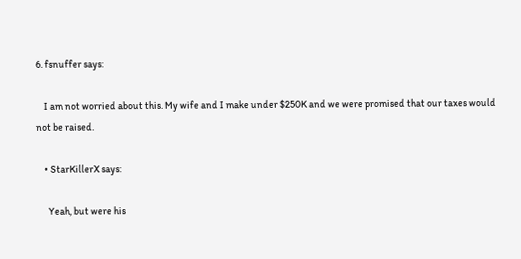6. fsnuffer says:

    I am not worried about this. My wife and I make under $250K and we were promised that our taxes would not be raised.

    • StarKillerX says:

      Yeah, but were his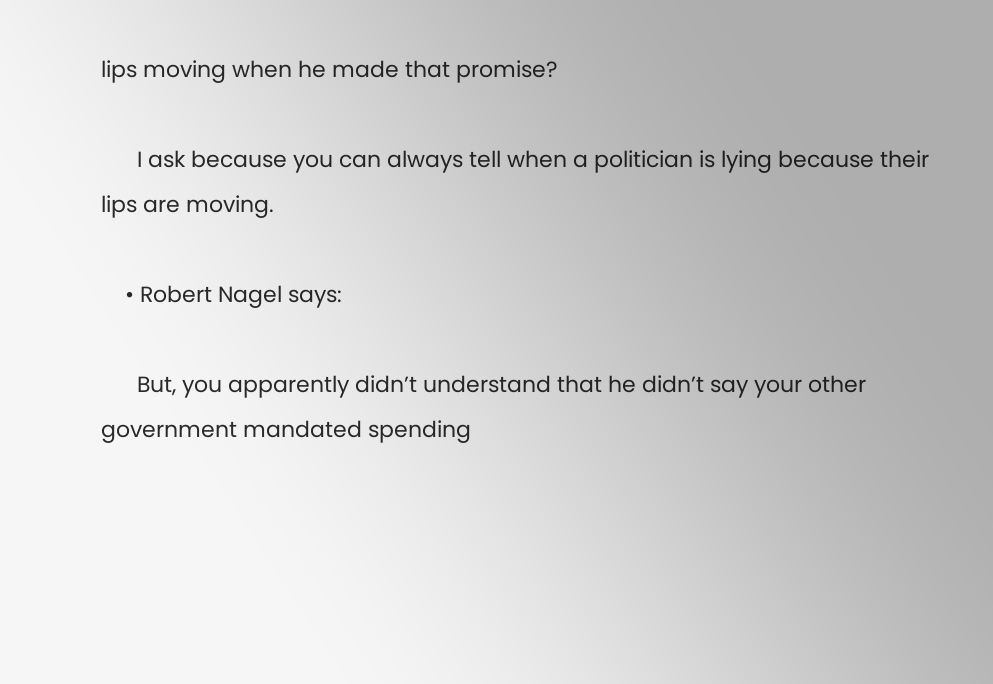lips moving when he made that promise?

      I ask because you can always tell when a politician is lying because their lips are moving.

    • Robert Nagel says:

      But, you apparently didn’t understand that he didn’t say your other government mandated spending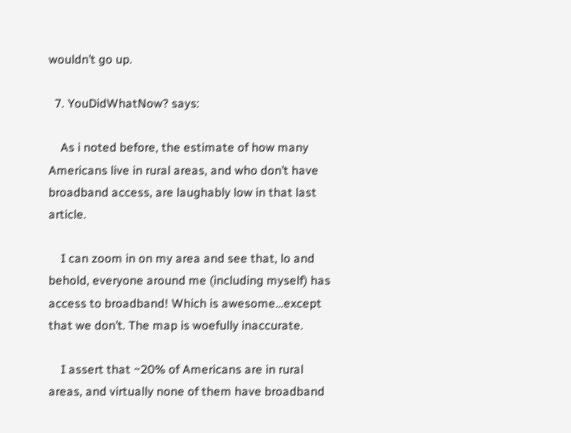wouldn’t go up.

  7. YouDidWhatNow? says:

    As i noted before, the estimate of how many Americans live in rural areas, and who don’t have broadband access, are laughably low in that last article.

    I can zoom in on my area and see that, lo and behold, everyone around me (including myself) has access to broadband! Which is awesome…except that we don’t. The map is woefully inaccurate.

    I assert that ~20% of Americans are in rural areas, and virtually none of them have broadband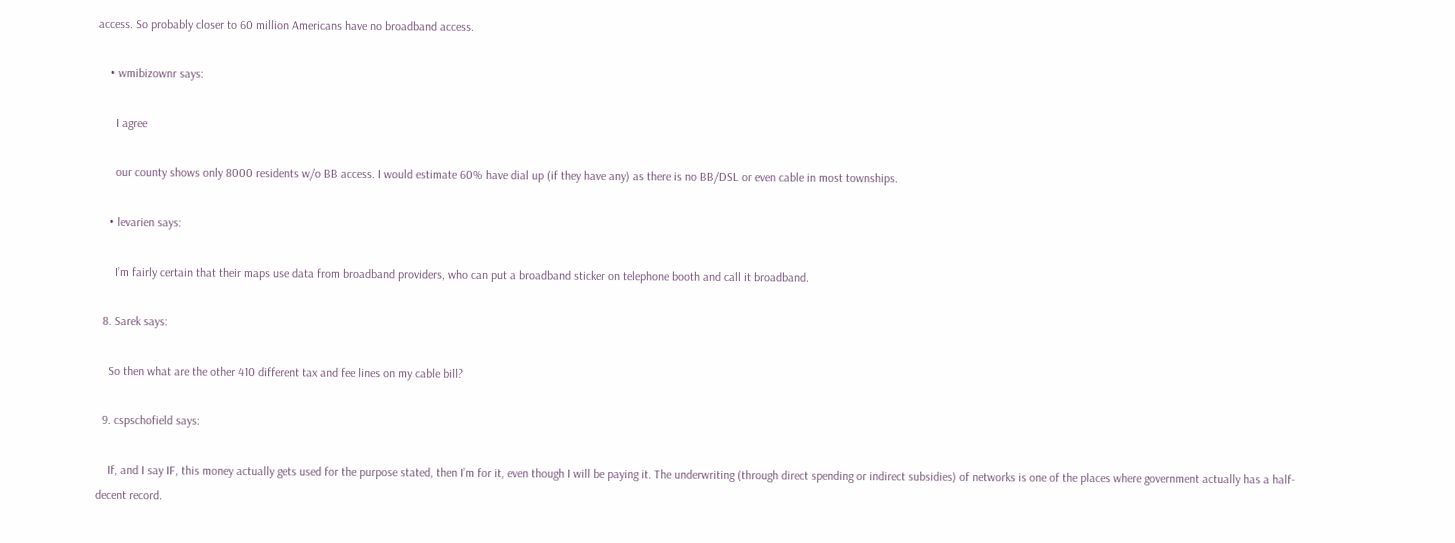access. So probably closer to 60 million Americans have no broadband access.

    • wmibizownr says:

      I agree

      our county shows only 8000 residents w/o BB access. I would estimate 60% have dial up (if they have any) as there is no BB/DSL or even cable in most townships.

    • levarien says:

      I’m fairly certain that their maps use data from broadband providers, who can put a broadband sticker on telephone booth and call it broadband.

  8. Sarek says:

    So then what are the other 410 different tax and fee lines on my cable bill?

  9. cspschofield says:

    If, and I say IF, this money actually gets used for the purpose stated, then I’m for it, even though I will be paying it. The underwriting (through direct spending or indirect subsidies) of networks is one of the places where government actually has a half-decent record.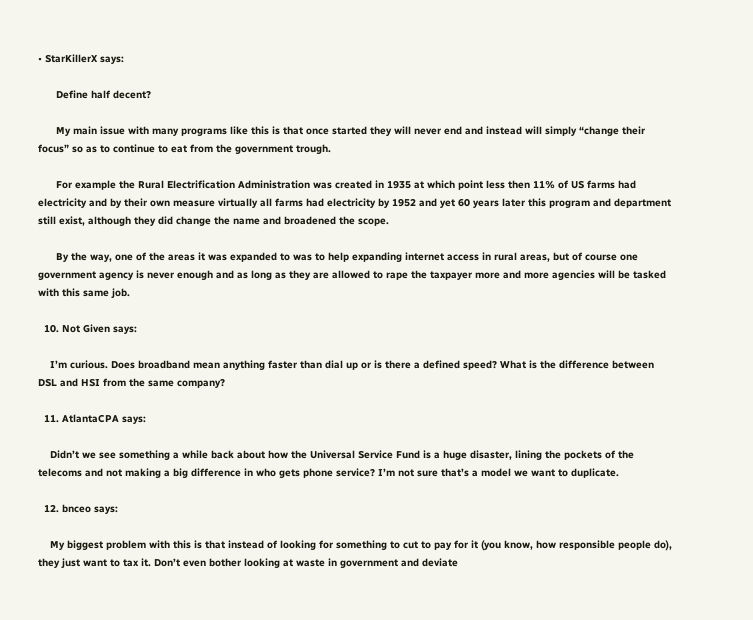• StarKillerX says:

      Define half decent?

      My main issue with many programs like this is that once started they will never end and instead will simply “change their focus” so as to continue to eat from the government trough.

      For example the Rural Electrification Administration was created in 1935 at which point less then 11% of US farms had electricity and by their own measure virtually all farms had electricity by 1952 and yet 60 years later this program and department still exist, although they did change the name and broadened the scope.

      By the way, one of the areas it was expanded to was to help expanding internet access in rural areas, but of course one government agency is never enough and as long as they are allowed to rape the taxpayer more and more agencies will be tasked with this same job.

  10. Not Given says:

    I’m curious. Does broadband mean anything faster than dial up or is there a defined speed? What is the difference between DSL and HSI from the same company?

  11. AtlantaCPA says:

    Didn’t we see something a while back about how the Universal Service Fund is a huge disaster, lining the pockets of the telecoms and not making a big difference in who gets phone service? I’m not sure that’s a model we want to duplicate.

  12. bnceo says:

    My biggest problem with this is that instead of looking for something to cut to pay for it (you know, how responsible people do), they just want to tax it. Don’t even bother looking at waste in government and deviate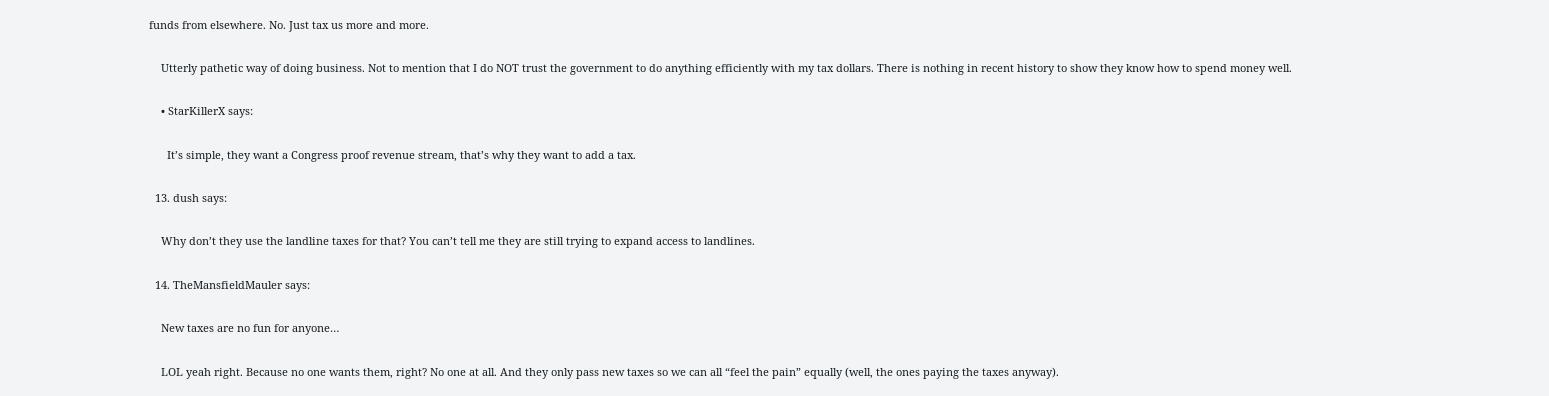funds from elsewhere. No. Just tax us more and more.

    Utterly pathetic way of doing business. Not to mention that I do NOT trust the government to do anything efficiently with my tax dollars. There is nothing in recent history to show they know how to spend money well.

    • StarKillerX says:

      It’s simple, they want a Congress proof revenue stream, that’s why they want to add a tax.

  13. dush says:

    Why don’t they use the landline taxes for that? You can’t tell me they are still trying to expand access to landlines.

  14. TheMansfieldMauler says:

    New taxes are no fun for anyone…

    LOL yeah right. Because no one wants them, right? No one at all. And they only pass new taxes so we can all “feel the pain” equally (well, the ones paying the taxes anyway).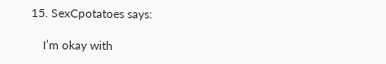15. SexCpotatoes says:

    I’m okay with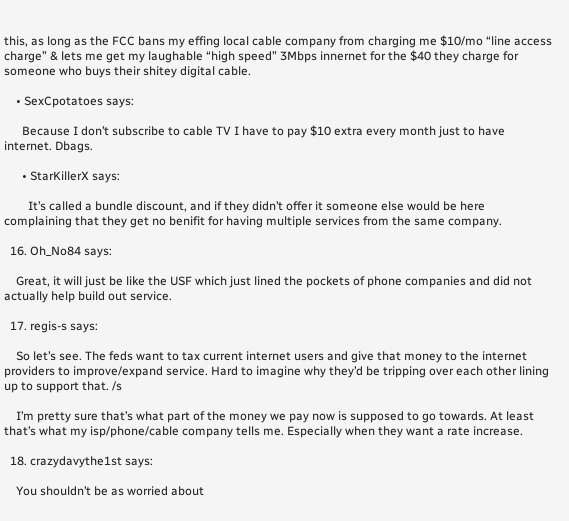this, as long as the FCC bans my effing local cable company from charging me $10/mo “line access charge” & lets me get my laughable “high speed” 3Mbps innernet for the $40 they charge for someone who buys their shitey digital cable.

    • SexCpotatoes says:

      Because I don’t subscribe to cable TV I have to pay $10 extra every month just to have internet. Dbags.

      • StarKillerX says:

        It’s called a bundle discount, and if they didn’t offer it someone else would be here complaining that they get no benifit for having multiple services from the same company.

  16. Oh_No84 says:

    Great, it will just be like the USF which just lined the pockets of phone companies and did not actually help build out service.

  17. regis-s says:

    So let’s see. The feds want to tax current internet users and give that money to the internet providers to improve/expand service. Hard to imagine why they’d be tripping over each other lining up to support that. /s

    I’m pretty sure that’s what part of the money we pay now is supposed to go towards. At least that’s what my isp/phone/cable company tells me. Especially when they want a rate increase.

  18. crazydavythe1st says:

    You shouldn’t be as worried about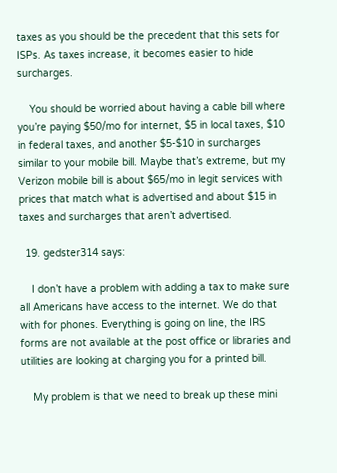taxes as you should be the precedent that this sets for ISPs. As taxes increase, it becomes easier to hide surcharges.

    You should be worried about having a cable bill where you’re paying $50/mo for internet, $5 in local taxes, $10 in federal taxes, and another $5-$10 in surcharges similar to your mobile bill. Maybe that’s extreme, but my Verizon mobile bill is about $65/mo in legit services with prices that match what is advertised and about $15 in taxes and surcharges that aren’t advertised.

  19. gedster314 says:

    I don’t have a problem with adding a tax to make sure all Americans have access to the internet. We do that with for phones. Everything is going on line, the IRS forms are not available at the post office or libraries and utilities are looking at charging you for a printed bill.

    My problem is that we need to break up these mini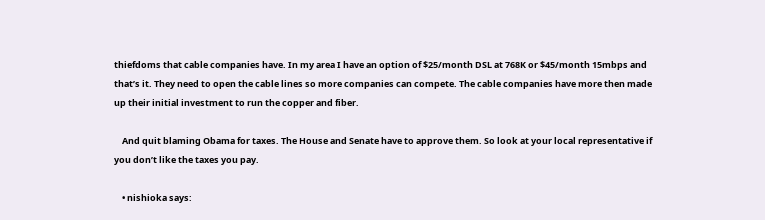thiefdoms that cable companies have. In my area I have an option of $25/month DSL at 768K or $45/month 15mbps and that’s it. They need to open the cable lines so more companies can compete. The cable companies have more then made up their initial investment to run the copper and fiber.

    And quit blaming Obama for taxes. The House and Senate have to approve them. So look at your local representative if you don’t like the taxes you pay.

    • nishioka says: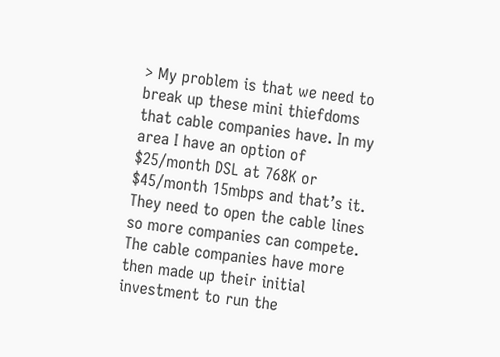> My problem is that we need to break up these mini thiefdoms that cable companies have. In my area I have an option of $25/month DSL at 768K or $45/month 15mbps and that’s it. They need to open the cable lines so more companies can compete. The cable companies have more then made up their initial investment to run the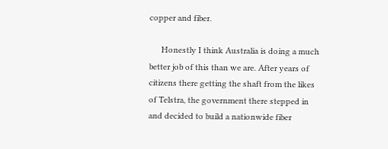copper and fiber.

      Honestly I think Australia is doing a much better job of this than we are. After years of citizens there getting the shaft from the likes of Telstra, the government there stepped in and decided to build a nationwide fiber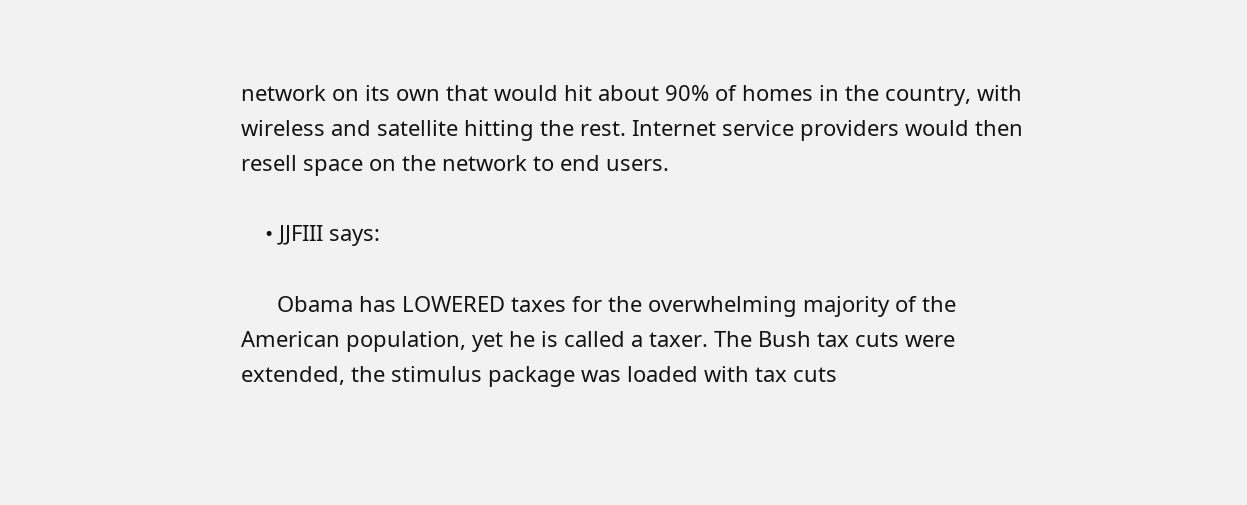network on its own that would hit about 90% of homes in the country, with wireless and satellite hitting the rest. Internet service providers would then resell space on the network to end users.

    • JJFIII says:

      Obama has LOWERED taxes for the overwhelming majority of the American population, yet he is called a taxer. The Bush tax cuts were extended, the stimulus package was loaded with tax cuts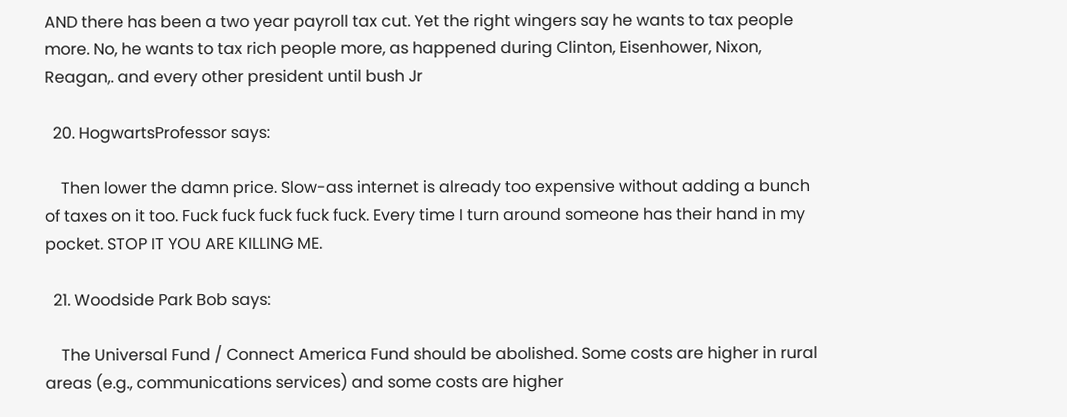AND there has been a two year payroll tax cut. Yet the right wingers say he wants to tax people more. No, he wants to tax rich people more, as happened during Clinton, Eisenhower, Nixon, Reagan,. and every other president until bush Jr

  20. HogwartsProfessor says:

    Then lower the damn price. Slow-ass internet is already too expensive without adding a bunch of taxes on it too. Fuck fuck fuck fuck fuck. Every time I turn around someone has their hand in my pocket. STOP IT YOU ARE KILLING ME.

  21. Woodside Park Bob says:

    The Universal Fund / Connect America Fund should be abolished. Some costs are higher in rural areas (e.g., communications services) and some costs are higher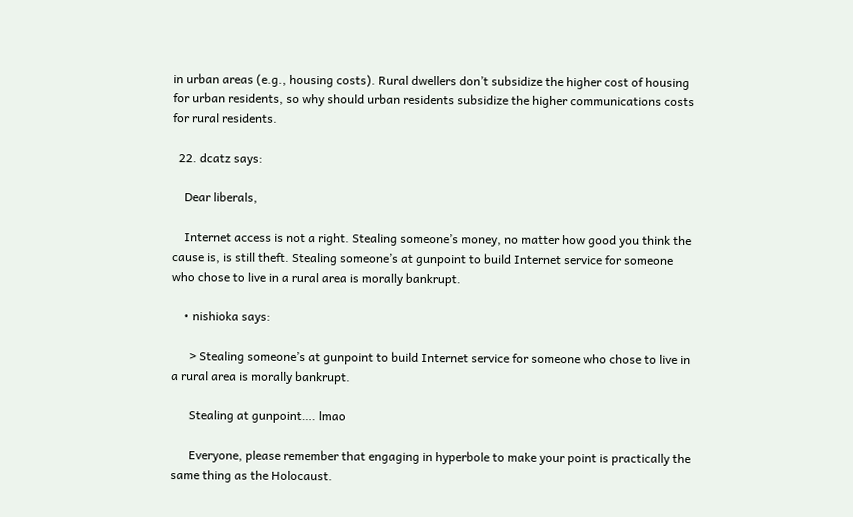in urban areas (e.g., housing costs). Rural dwellers don’t subsidize the higher cost of housing for urban residents, so why should urban residents subsidize the higher communications costs for rural residents.

  22. dcatz says:

    Dear liberals,

    Internet access is not a right. Stealing someone’s money, no matter how good you think the cause is, is still theft. Stealing someone’s at gunpoint to build Internet service for someone who chose to live in a rural area is morally bankrupt.

    • nishioka says:

      > Stealing someone’s at gunpoint to build Internet service for someone who chose to live in a rural area is morally bankrupt.

      Stealing at gunpoint…. lmao

      Everyone, please remember that engaging in hyperbole to make your point is practically the same thing as the Holocaust.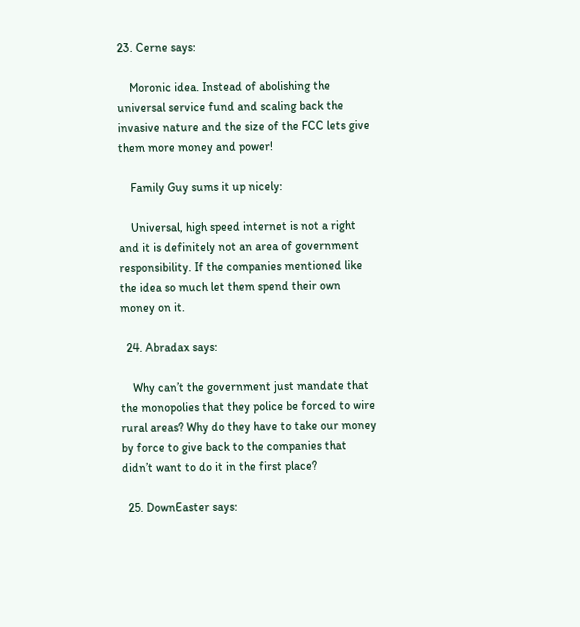23. Cerne says:

    Moronic idea. Instead of abolishing the universal service fund and scaling back the invasive nature and the size of the FCC lets give them more money and power!

    Family Guy sums it up nicely:

    Universal, high speed internet is not a right and it is definitely not an area of government responsibility. If the companies mentioned like the idea so much let them spend their own money on it.

  24. Abradax says:

    Why can’t the government just mandate that the monopolies that they police be forced to wire rural areas? Why do they have to take our money by force to give back to the companies that didn’t want to do it in the first place?

  25. DownEaster says: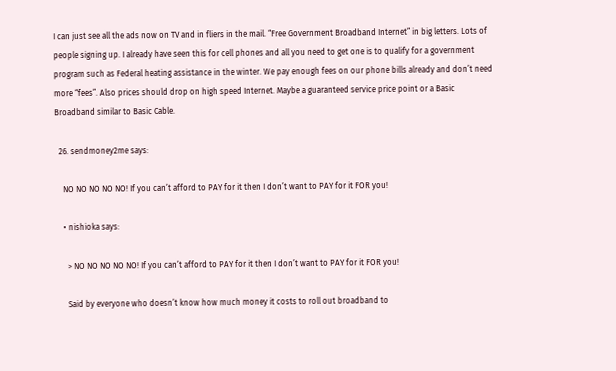I can just see all the ads now on TV and in fliers in the mail. “Free Government Broadband Internet” in big letters. Lots of people signing up. I already have seen this for cell phones and all you need to get one is to qualify for a government program such as Federal heating assistance in the winter. We pay enough fees on our phone bills already and don’t need more “fees”. Also prices should drop on high speed Internet. Maybe a guaranteed service price point or a Basic Broadband similar to Basic Cable.

  26. sendmoney2me says:

    NO NO NO NO NO! If you can’t afford to PAY for it then I don’t want to PAY for it FOR you!

    • nishioka says:

      > NO NO NO NO NO! If you can’t afford to PAY for it then I don’t want to PAY for it FOR you!

      Said by everyone who doesn’t know how much money it costs to roll out broadband to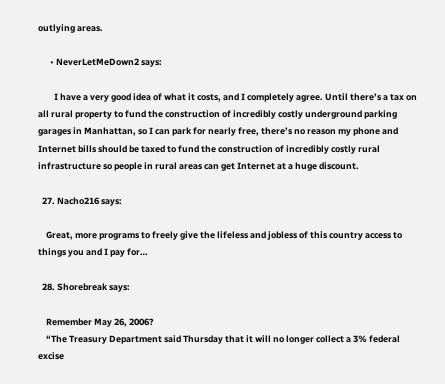outlying areas.

      • NeverLetMeDown2 says:

        I have a very good idea of what it costs, and I completely agree. Until there’s a tax on all rural property to fund the construction of incredibly costly underground parking garages in Manhattan, so I can park for nearly free, there’s no reason my phone and Internet bills should be taxed to fund the construction of incredibly costly rural infrastructure so people in rural areas can get Internet at a huge discount.

  27. Nacho216 says:

    Great, more programs to freely give the lifeless and jobless of this country access to things you and I pay for…

  28. Shorebreak says:

    Remember May 26, 2006?
    “The Treasury Department said Thursday that it will no longer collect a 3% federal excise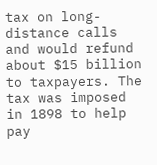tax on long-distance calls and would refund about $15 billion to taxpayers. The tax was imposed in 1898 to help pay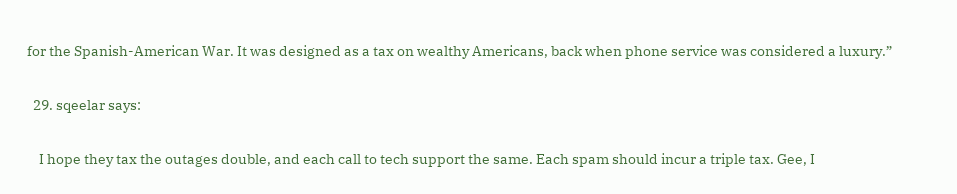for the Spanish-American War. It was designed as a tax on wealthy Americans, back when phone service was considered a luxury.”

  29. sqeelar says:

    I hope they tax the outages double, and each call to tech support the same. Each spam should incur a triple tax. Gee, I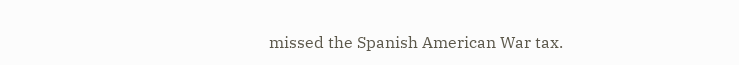missed the Spanish American War tax.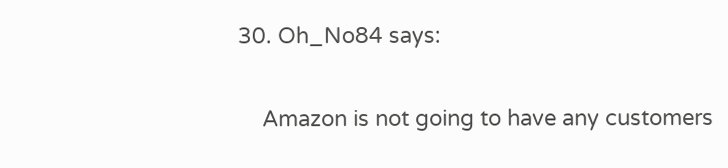30. Oh_No84 says:

    Amazon is not going to have any customers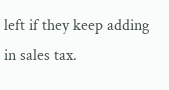left if they keep adding in sales tax.